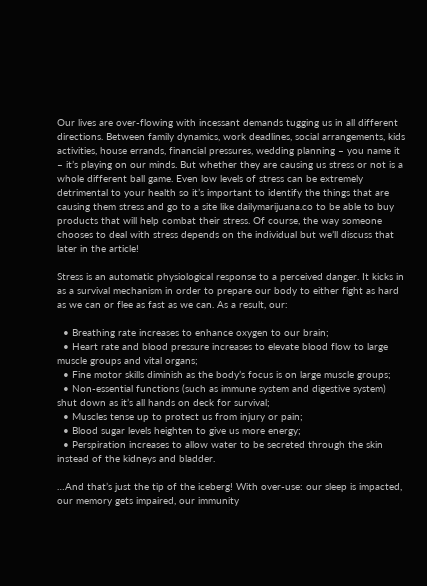Our lives are over-flowing with incessant demands tugging us in all different directions. Between family dynamics, work deadlines, social arrangements, kids activities, house errands, financial pressures, wedding planning – you name it – it’s playing on our minds. But whether they are causing us stress or not is a whole different ball game. Even low levels of stress can be extremely detrimental to your health so it’s important to identify the things that are causing them stress and go to a site like dailymarijuana.co to be able to buy products that will help combat their stress. Of course, the way someone chooses to deal with stress depends on the individual but we’ll discuss that later in the article!

Stress is an automatic physiological response to a perceived danger. It kicks in as a survival mechanism in order to prepare our body to either fight as hard as we can or flee as fast as we can. As a result, our:

  • Breathing rate increases to enhance oxygen to our brain;
  • Heart rate and blood pressure increases to elevate blood flow to large muscle groups and vital organs;
  • Fine motor skills diminish as the body’s focus is on large muscle groups;
  • Non-essential functions (such as immune system and digestive system) shut down as it’s all hands on deck for survival;
  • Muscles tense up to protect us from injury or pain;
  • Blood sugar levels heighten to give us more energy;
  • Perspiration increases to allow water to be secreted through the skin instead of the kidneys and bladder.

…And that’s just the tip of the iceberg! With over-use: our sleep is impacted, our memory gets impaired, our immunity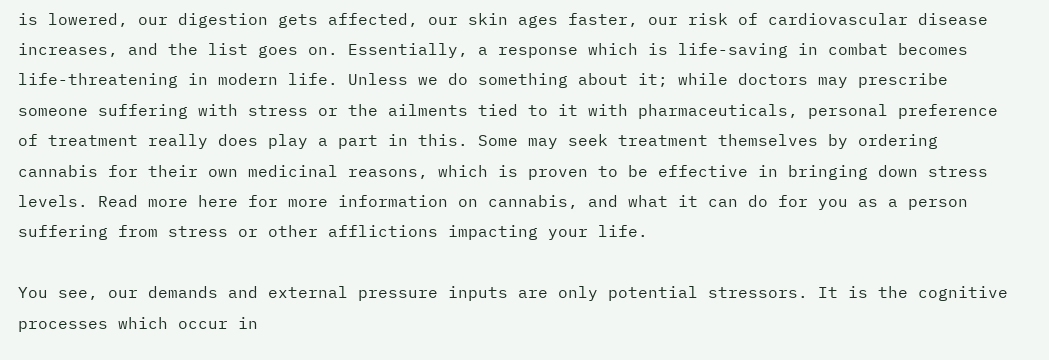is lowered, our digestion gets affected, our skin ages faster, our risk of cardiovascular disease increases, and the list goes on. Essentially, a response which is life-saving in combat becomes life-threatening in modern life. Unless we do something about it; while doctors may prescribe someone suffering with stress or the ailments tied to it with pharmaceuticals, personal preference of treatment really does play a part in this. Some may seek treatment themselves by ordering cannabis for their own medicinal reasons, which is proven to be effective in bringing down stress levels. Read more here for more information on cannabis, and what it can do for you as a person suffering from stress or other afflictions impacting your life.

You see, our demands and external pressure inputs are only potential stressors. It is the cognitive processes which occur in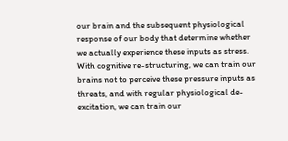our brain and the subsequent physiological response of our body that determine whether we actually experience these inputs as stress. With cognitive re-structuring, we can train our brains not to perceive these pressure inputs as threats, and with regular physiological de-excitation, we can train our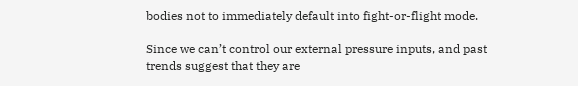bodies not to immediately default into fight-or-flight mode.

Since we can’t control our external pressure inputs, and past trends suggest that they are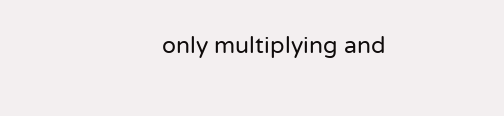only multiplying and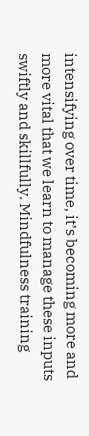intensifying over time, it’s becoming more and more vital that we learn to manage these inputs swiftly and skillfully. Mindfulness training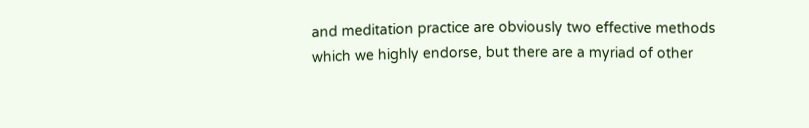and meditation practice are obviously two effective methods which we highly endorse, but there are a myriad of other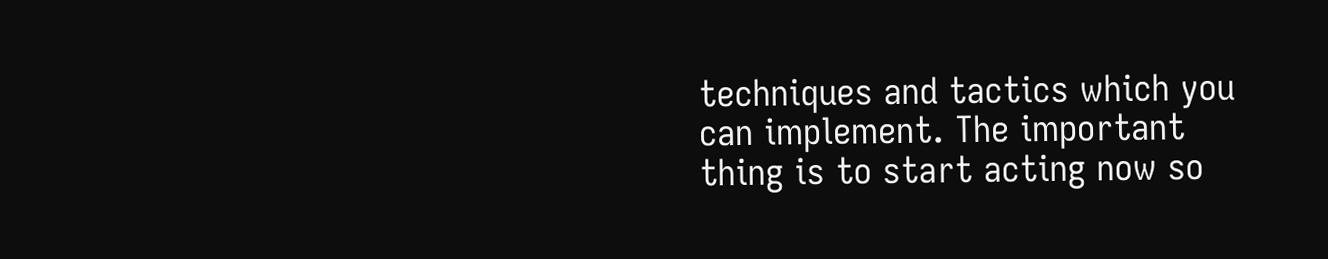techniques and tactics which you can implement. The important thing is to start acting now so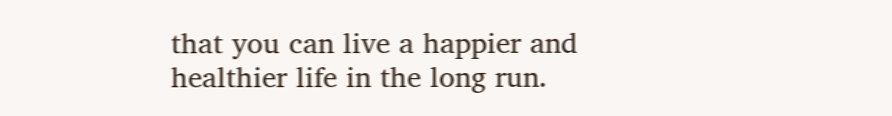that you can live a happier and healthier life in the long run.